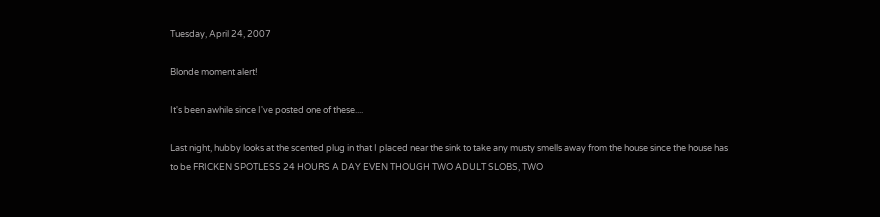Tuesday, April 24, 2007

Blonde moment alert!

It's been awhile since I've posted one of these....

Last night, hubby looks at the scented plug in that I placed near the sink to take any musty smells away from the house since the house has to be FRICKEN SPOTLESS 24 HOURS A DAY EVEN THOUGH TWO ADULT SLOBS, TWO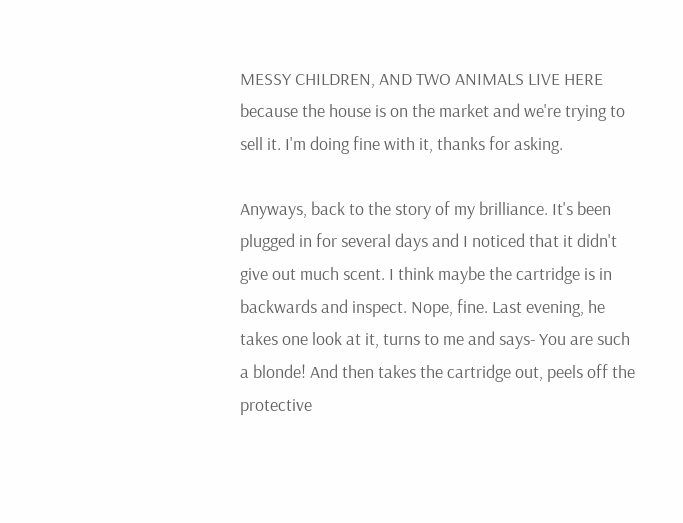MESSY CHILDREN, AND TWO ANIMALS LIVE HERE because the house is on the market and we're trying to sell it. I'm doing fine with it, thanks for asking.

Anyways, back to the story of my brilliance. It's been plugged in for several days and I noticed that it didn't give out much scent. I think maybe the cartridge is in backwards and inspect. Nope, fine. Last evening, he takes one look at it, turns to me and says- You are such a blonde! And then takes the cartridge out, peels off the protective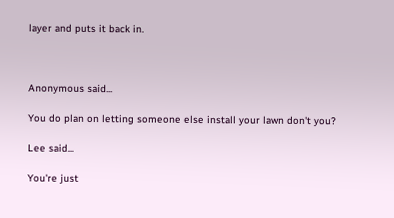layer and puts it back in.



Anonymous said...

You do plan on letting someone else install your lawn don't you?

Lee said...

You're just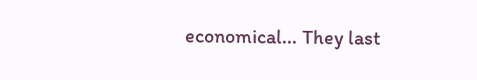economical... They last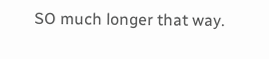SO much longer that way.